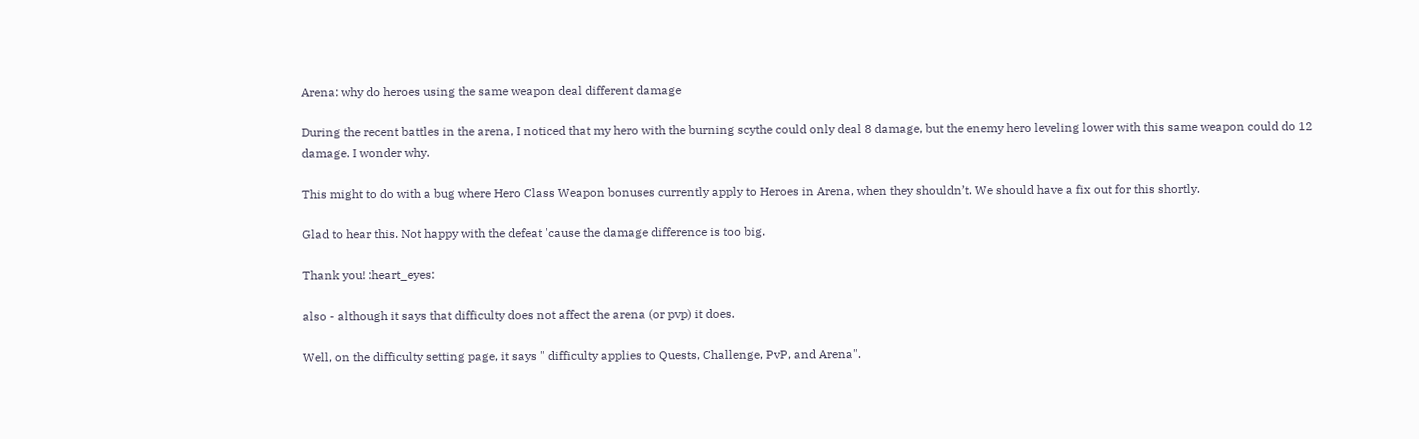Arena: why do heroes using the same weapon deal different damage

During the recent battles in the arena, I noticed that my hero with the burning scythe could only deal 8 damage, but the enemy hero leveling lower with this same weapon could do 12 damage. I wonder why.

This might to do with a bug where Hero Class Weapon bonuses currently apply to Heroes in Arena, when they shouldn’t. We should have a fix out for this shortly.

Glad to hear this. Not happy with the defeat 'cause the damage difference is too big.

Thank you! :heart_eyes:

also - although it says that difficulty does not affect the arena (or pvp) it does.

Well, on the difficulty setting page, it says " difficulty applies to Quests, Challenge, PvP, and Arena".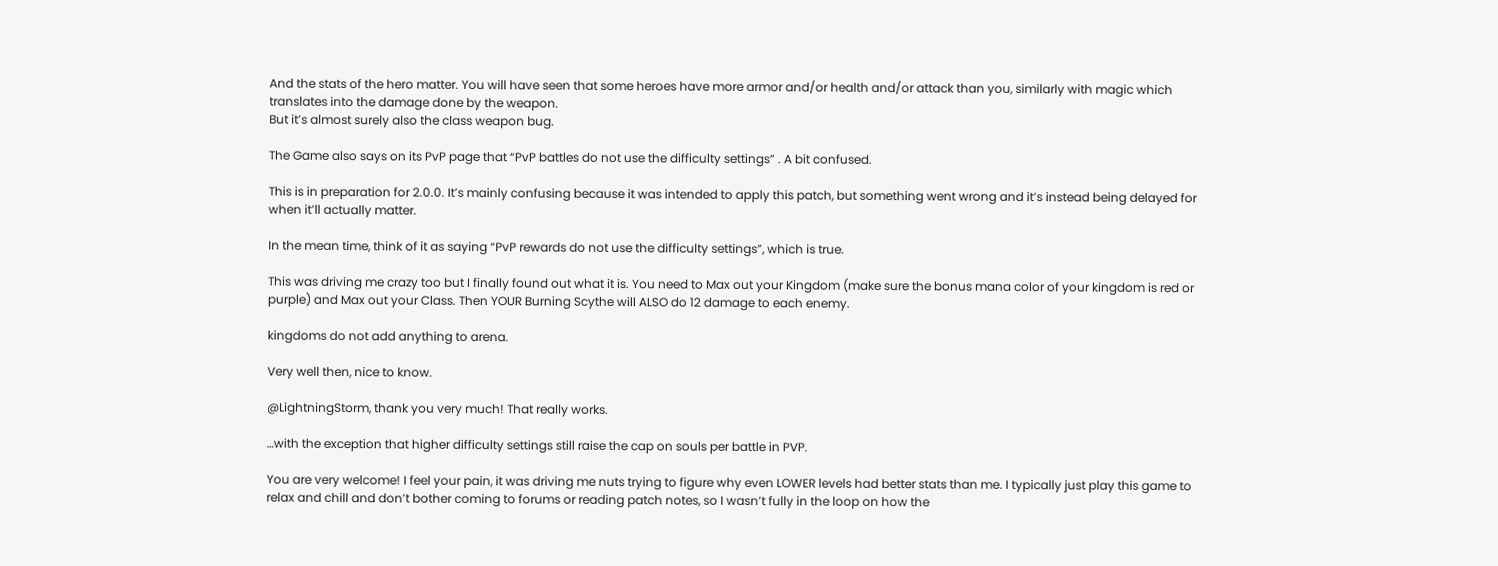And the stats of the hero matter. You will have seen that some heroes have more armor and/or health and/or attack than you, similarly with magic which translates into the damage done by the weapon.
But it’s almost surely also the class weapon bug.

The Game also says on its PvP page that “PvP battles do not use the difficulty settings” . A bit confused.

This is in preparation for 2.0.0. It’s mainly confusing because it was intended to apply this patch, but something went wrong and it’s instead being delayed for when it’ll actually matter.

In the mean time, think of it as saying “PvP rewards do not use the difficulty settings”, which is true.

This was driving me crazy too but I finally found out what it is. You need to Max out your Kingdom (make sure the bonus mana color of your kingdom is red or purple) and Max out your Class. Then YOUR Burning Scythe will ALSO do 12 damage to each enemy.

kingdoms do not add anything to arena.

Very well then, nice to know.

@LightningStorm, thank you very much! That really works.

…with the exception that higher difficulty settings still raise the cap on souls per battle in PVP.

You are very welcome! I feel your pain, it was driving me nuts trying to figure why even LOWER levels had better stats than me. I typically just play this game to relax and chill and don’t bother coming to forums or reading patch notes, so I wasn’t fully in the loop on how the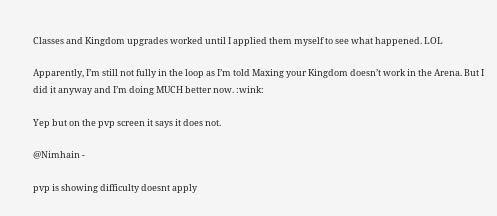Classes and Kingdom upgrades worked until I applied them myself to see what happened. LOL

Apparently, I’m still not fully in the loop as I’m told Maxing your Kingdom doesn’t work in the Arena. But I did it anyway and I’m doing MUCH better now. :wink:

Yep but on the pvp screen it says it does not.

@Nimhain -

pvp is showing difficulty doesnt apply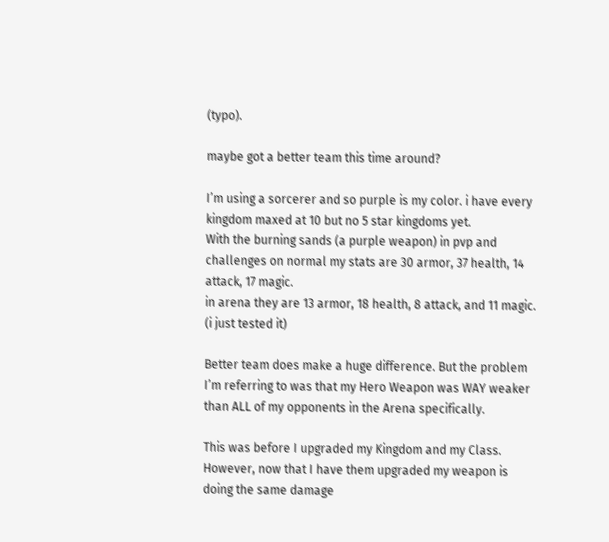(typo).

maybe got a better team this time around?

I’m using a sorcerer and so purple is my color. i have every kingdom maxed at 10 but no 5 star kingdoms yet.
With the burning sands (a purple weapon) in pvp and challenges on normal my stats are 30 armor, 37 health, 14 attack, 17 magic.
in arena they are 13 armor, 18 health, 8 attack, and 11 magic. (i just tested it)

Better team does make a huge difference. But the problem I’m referring to was that my Hero Weapon was WAY weaker than ALL of my opponents in the Arena specifically.

This was before I upgraded my Kingdom and my Class. However, now that I have them upgraded my weapon is doing the same damage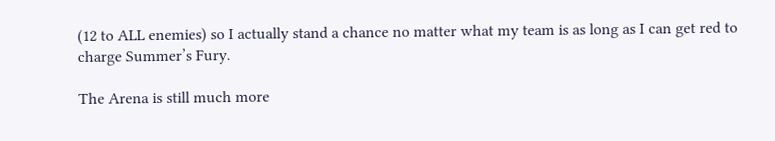(12 to ALL enemies) so I actually stand a chance no matter what my team is as long as I can get red to charge Summer’s Fury.

The Arena is still much more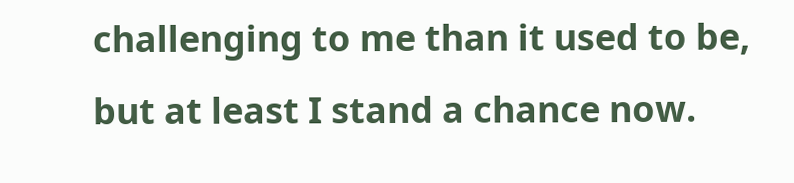challenging to me than it used to be, but at least I stand a chance now.